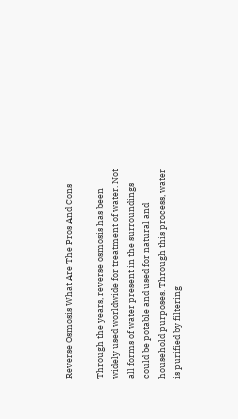Reverse Osmosis What Are The Pros And Cons

Through the years, reverse osmosis has been widely used worldwide for treatment of water. Not all forms of water present in the surroundings could be potable and used for natural and household purposes. Through this process, water is purified by filtering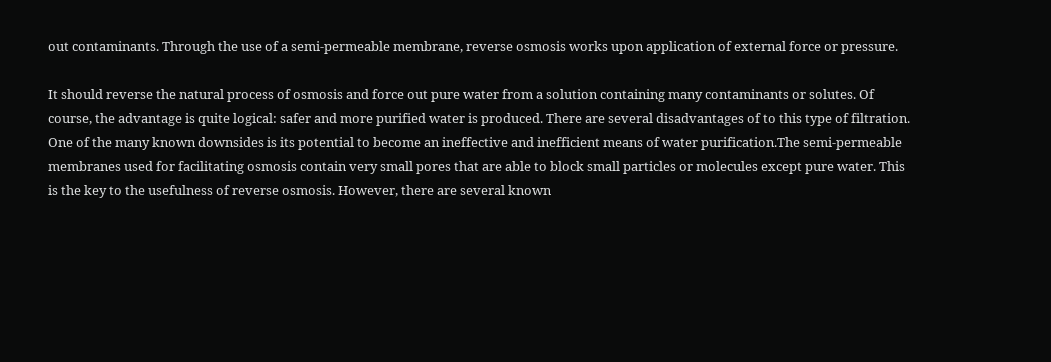out contaminants. Through the use of a semi-permeable membrane, reverse osmosis works upon application of external force or pressure.

It should reverse the natural process of osmosis and force out pure water from a solution containing many contaminants or solutes. Of course, the advantage is quite logical: safer and more purified water is produced. There are several disadvantages of to this type of filtration. One of the many known downsides is its potential to become an ineffective and inefficient means of water purification.The semi-permeable membranes used for facilitating osmosis contain very small pores that are able to block small particles or molecules except pure water. This is the key to the usefulness of reverse osmosis. However, there are several known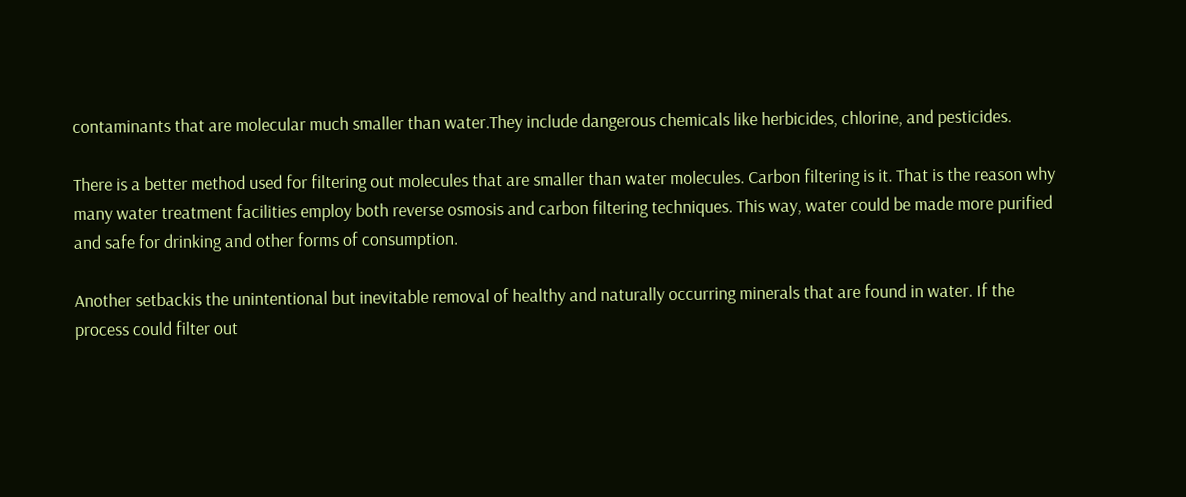contaminants that are molecular much smaller than water.They include dangerous chemicals like herbicides, chlorine, and pesticides.

There is a better method used for filtering out molecules that are smaller than water molecules. Carbon filtering is it. That is the reason why many water treatment facilities employ both reverse osmosis and carbon filtering techniques. This way, water could be made more purified and safe for drinking and other forms of consumption.

Another setbackis the unintentional but inevitable removal of healthy and naturally occurring minerals that are found in water. If the process could filter out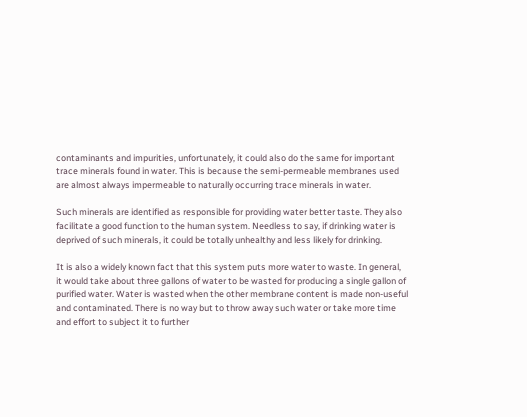contaminants and impurities, unfortunately, it could also do the same for important trace minerals found in water. This is because the semi-permeable membranes used are almost always impermeable to naturally occurring trace minerals in water.

Such minerals are identified as responsible for providing water better taste. They also facilitate a good function to the human system. Needless to say, if drinking water is deprived of such minerals, it could be totally unhealthy and less likely for drinking.

It is also a widely known fact that this system puts more water to waste. In general, it would take about three gallons of water to be wasted for producing a single gallon of purified water. Water is wasted when the other membrane content is made non-useful and contaminated. There is no way but to throw away such water or take more time and effort to subject it to further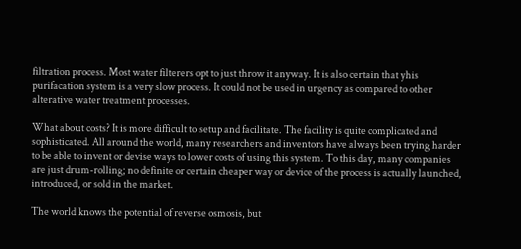filtration process. Most water filterers opt to just throw it anyway. It is also certain that yhis purifacation system is a very slow process. It could not be used in urgency as compared to other alterative water treatment processes.

What about costs? It is more difficult to setup and facilitate. The facility is quite complicated and sophisticated. All around the world, many researchers and inventors have always been trying harder to be able to invent or devise ways to lower costs of using this system. To this day, many companies are just drum-rolling; no definite or certain cheaper way or device of the process is actually launched, introduced, or sold in the market.

The world knows the potential of reverse osmosis, but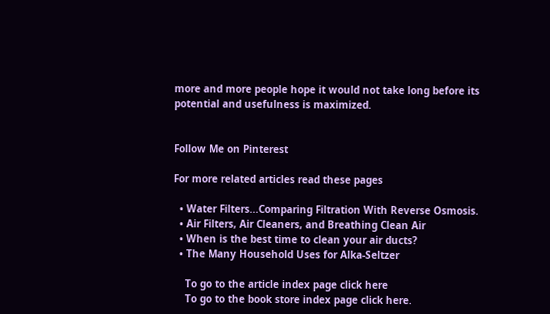more and more people hope it would not take long before its potential and usefulness is maximized.


Follow Me on Pinterest

For more related articles read these pages

  • Water Filters...Comparing Filtration With Reverse Osmosis.
  • Air Filters, Air Cleaners, and Breathing Clean Air
  • When is the best time to clean your air ducts?
  • The Many Household Uses for Alka-Seltzer

    To go to the article index page click here
    To go to the book store index page click here.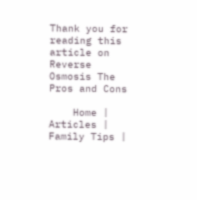Thank you for reading this article on Reverse Osmosis The Pros and Cons

    Home | Articles | Family Tips |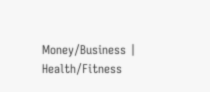Money/Business | Health/Fitness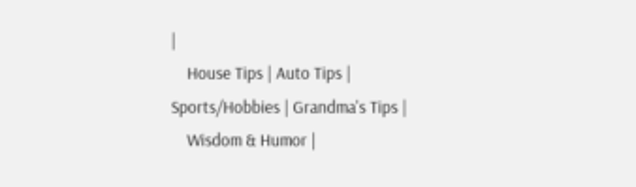|
    House Tips | Auto Tips | Sports/Hobbies | Grandma's Tips |
    Wisdom & Humor |